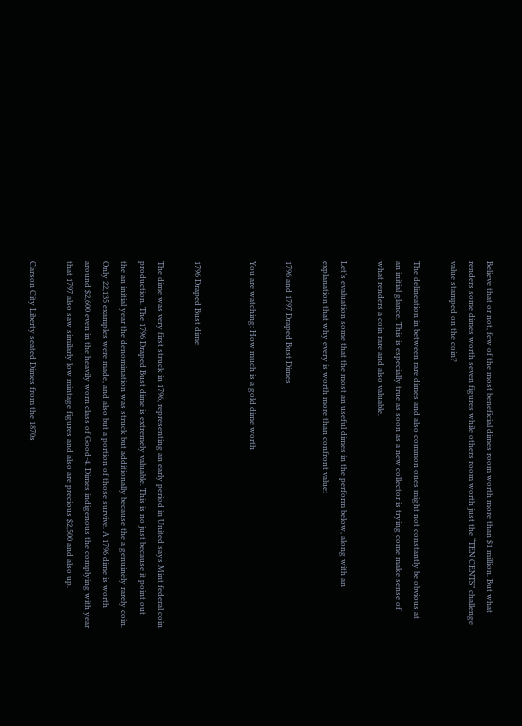Believe that or not, few of the most beneficial dimes room worth more than $1 million. But what renders some dimes worth seven figures while others room worth just the “TEN CENTS” challenge value stamped on the coin?

The delineation in between rare dimes and also common ones might not constantly be obvious at an initial glance. This is especially true as soon as a new collector is trying come make sense of what renders a coin rare and also valuable.

Let’s evaluation some that the most an useful dimes in the perform below, along with an explanation that why every is worth more than confront value:

1796 and 1797 Draped Bust Dimes

You are watching: How much is a gold dime worth


1796 Draped Bust dime

The dime was very first struck in 1796, representing an early period in United says Mint federal coin production. The 1796 Draped Bust dime is extremely valuable. This is no just because it point out the an initial year the denomination was struck but additionally because the a genuinely rarely coin. Only 22,135 examples were made, and also but a portion of those survive. A 1796 dime is worth around $2,600 even in the heavily worn class of Good-4. Dimes indigenous the complying with year that 1797 also saw similarly low mintage figures and also are precious $2,500 and also up.

Carson City Liberty seated Dimes from the 1870s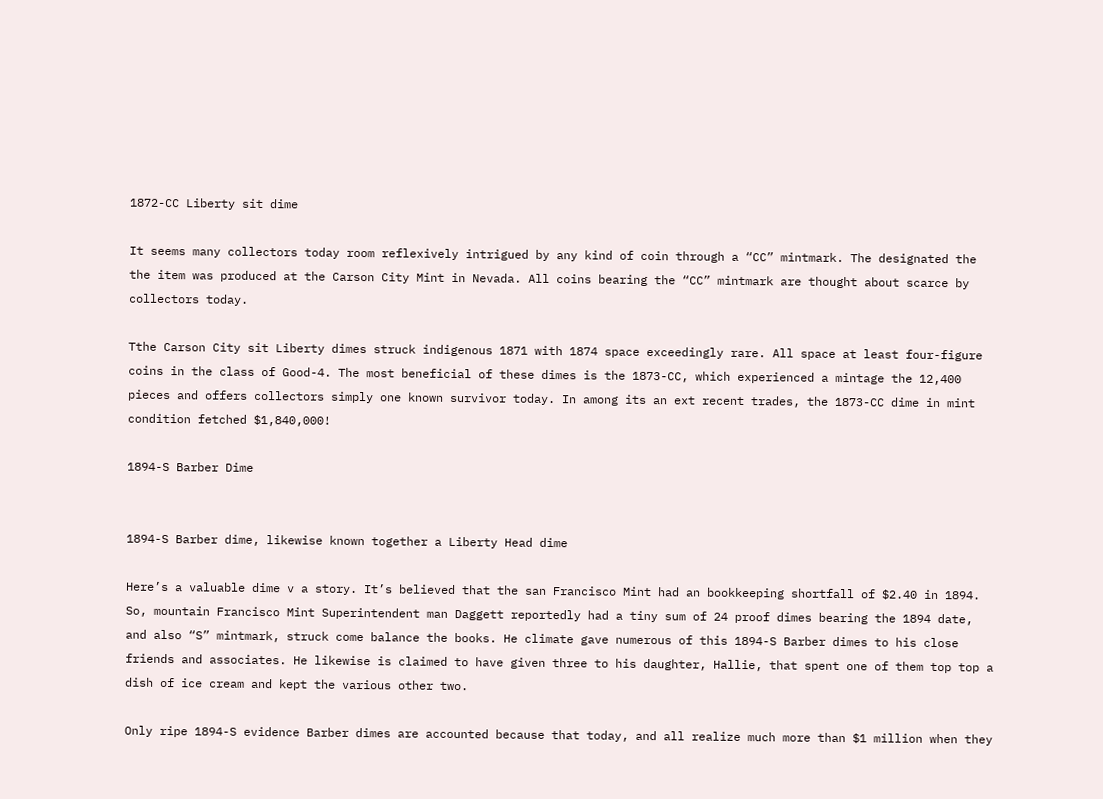1872-CC Liberty sit dime

It seems many collectors today room reflexively intrigued by any kind of coin through a “CC” mintmark. The designated the the item was produced at the Carson City Mint in Nevada. All coins bearing the “CC” mintmark are thought about scarce by collectors today.

Tthe Carson City sit Liberty dimes struck indigenous 1871 with 1874 space exceedingly rare. All space at least four-figure coins in the class of Good-4. The most beneficial of these dimes is the 1873-CC, which experienced a mintage the 12,400 pieces and offers collectors simply one known survivor today. In among its an ext recent trades, the 1873-CC dime in mint condition fetched $1,840,000!

1894-S Barber Dime


1894-S Barber dime, likewise known together a Liberty Head dime

Here’s a valuable dime v a story. It’s believed that the san Francisco Mint had an bookkeeping shortfall of $2.40 in 1894. So, mountain Francisco Mint Superintendent man Daggett reportedly had a tiny sum of 24 proof dimes bearing the 1894 date, and also “S” mintmark, struck come balance the books. He climate gave numerous of this 1894-S Barber dimes to his close friends and associates. He likewise is claimed to have given three to his daughter, Hallie, that spent one of them top top a dish of ice cream and kept the various other two.

Only ripe 1894-S evidence Barber dimes are accounted because that today, and all realize much more than $1 million when they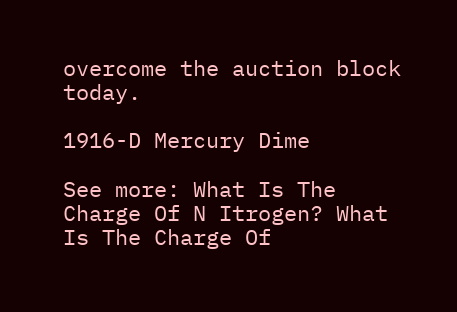overcome the auction block today.

1916-D Mercury Dime

See more: What Is The Charge Of N Itrogen? What Is The Charge Of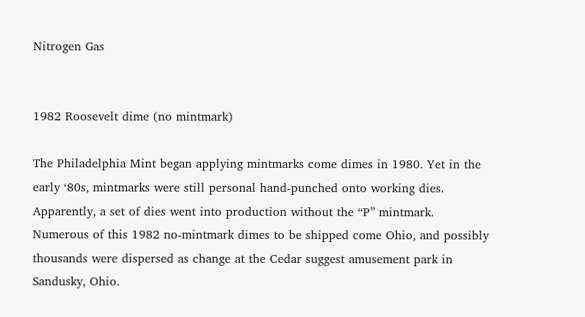Nitrogen Gas


1982 Roosevelt dime (no mintmark)

The Philadelphia Mint began applying mintmarks come dimes in 1980. Yet in the early ‘80s, mintmarks were still personal hand-punched onto working dies. Apparently, a set of dies went into production without the “P” mintmark. Numerous of this 1982 no-mintmark dimes to be shipped come Ohio, and possibly thousands were dispersed as change at the Cedar suggest amusement park in Sandusky, Ohio.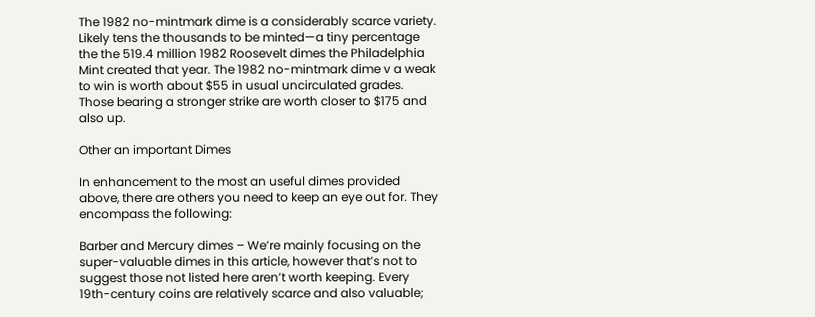The 1982 no-mintmark dime is a considerably scarce variety. Likely tens the thousands to be minted—a tiny percentage the the 519.4 million 1982 Roosevelt dimes the Philadelphia Mint created that year. The 1982 no-mintmark dime v a weak to win is worth about $55 in usual uncirculated grades. Those bearing a stronger strike are worth closer to $175 and also up.

Other an important Dimes

In enhancement to the most an useful dimes provided above, there are others you need to keep an eye out for. They encompass the following:

Barber and Mercury dimes – We’re mainly focusing on the super-valuable dimes in this article, however that’s not to suggest those not listed here aren’t worth keeping. Every 19th-century coins are relatively scarce and also valuable;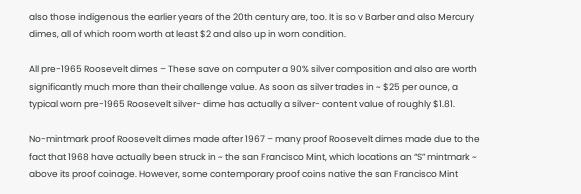also those indigenous the earlier years of the 20th century are, too. It is so v Barber and also Mercury dimes, all of which room worth at least $2 and also up in worn condition.

All pre-1965 Roosevelt dimes – These save on computer a 90% silver composition and also are worth significantly much more than their challenge value. As soon as silver trades in ~ $25 per ounce, a typical worn pre-1965 Roosevelt silver- dime has actually a silver- content value of roughly $1.81.

No-mintmark proof Roosevelt dimes made after 1967 – many proof Roosevelt dimes made due to the fact that 1968 have actually been struck in ~ the san Francisco Mint, which locations an “S” mintmark ~ above its proof coinage. However, some contemporary proof coins native the san Francisco Mint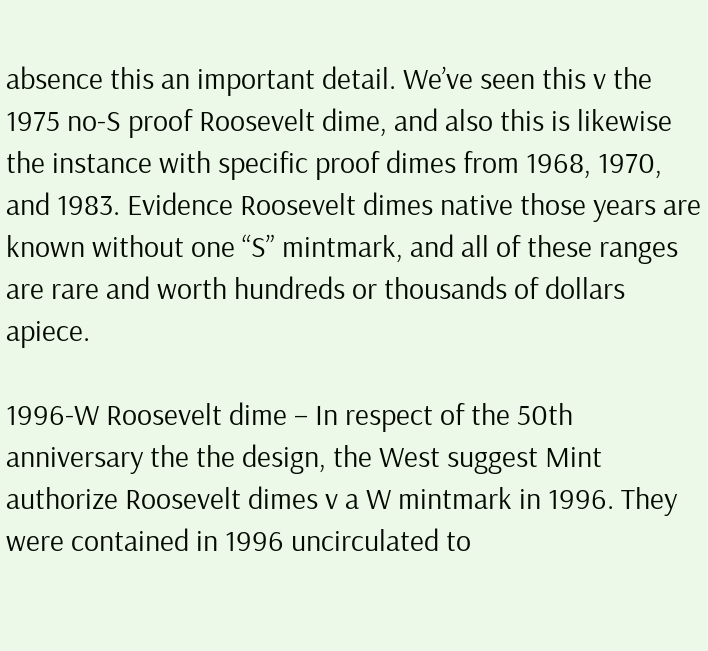absence this an important detail. We’ve seen this v the 1975 no-S proof Roosevelt dime, and also this is likewise the instance with specific proof dimes from 1968, 1970, and 1983. Evidence Roosevelt dimes native those years are known without one “S” mintmark, and all of these ranges are rare and worth hundreds or thousands of dollars apiece.

1996-W Roosevelt dime – In respect of the 50th anniversary the the design, the West suggest Mint authorize Roosevelt dimes v a W mintmark in 1996. They were contained in 1996 uncirculated to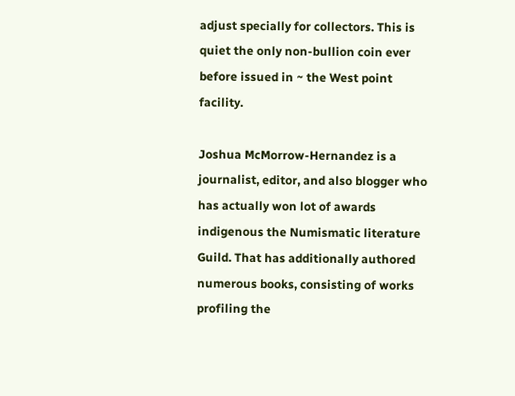adjust specially for collectors. This is quiet the only non-bullion coin ever before issued in ~ the West point facility.

Joshua McMorrow-Hernandez is a journalist, editor, and also blogger who has actually won lot of awards indigenous the Numismatic literature Guild. That has additionally authored numerous books, consisting of works profiling the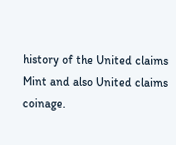history of the United claims Mint and also United claims coinage.